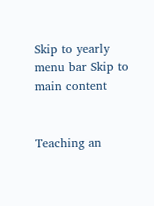Skip to yearly menu bar Skip to main content


Teaching an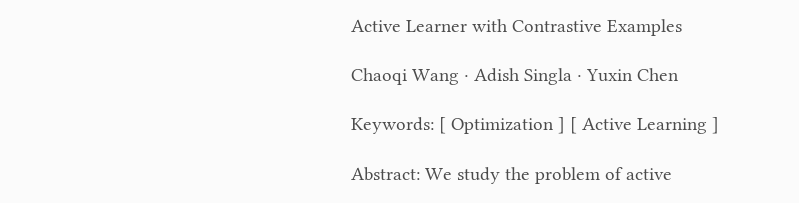Active Learner with Contrastive Examples

Chaoqi Wang · Adish Singla · Yuxin Chen

Keywords: [ Optimization ] [ Active Learning ]

Abstract: We study the problem of active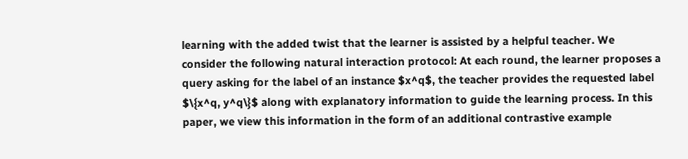learning with the added twist that the learner is assisted by a helpful teacher. We consider the following natural interaction protocol: At each round, the learner proposes a query asking for the label of an instance $x^q$, the teacher provides the requested label $\{x^q, y^q\}$ along with explanatory information to guide the learning process. In this paper, we view this information in the form of an additional contrastive example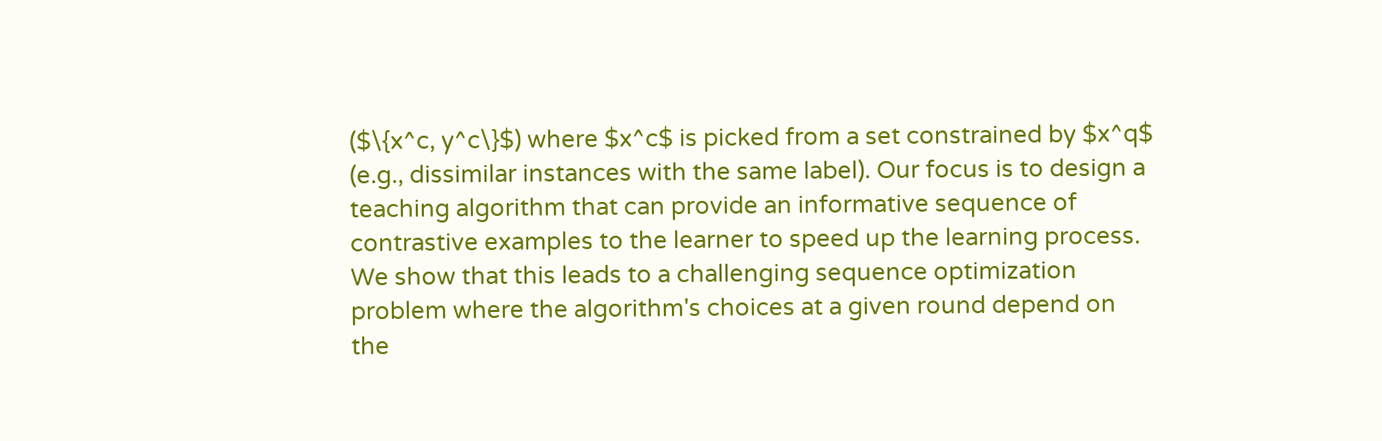($\{x^c, y^c\}$) where $x^c$ is picked from a set constrained by $x^q$ (e.g., dissimilar instances with the same label). Our focus is to design a teaching algorithm that can provide an informative sequence of contrastive examples to the learner to speed up the learning process. We show that this leads to a challenging sequence optimization problem where the algorithm's choices at a given round depend on the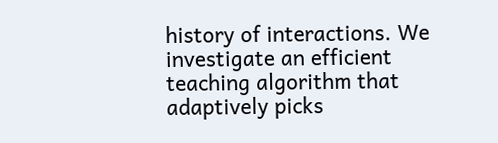history of interactions. We investigate an efficient teaching algorithm that adaptively picks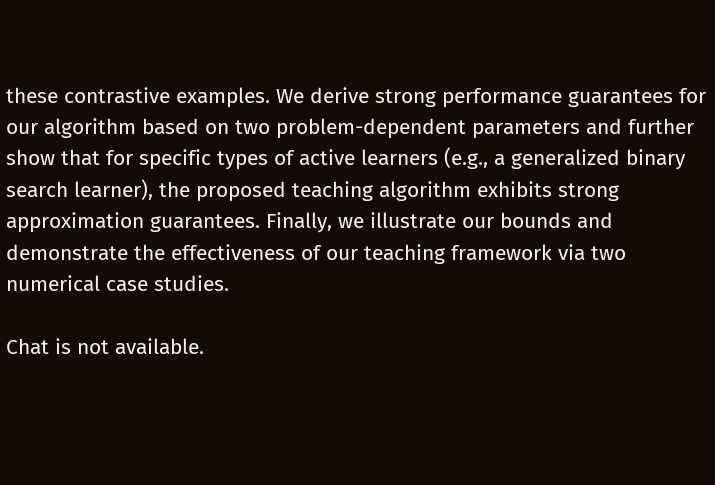these contrastive examples. We derive strong performance guarantees for our algorithm based on two problem-dependent parameters and further show that for specific types of active learners (e.g., a generalized binary search learner), the proposed teaching algorithm exhibits strong approximation guarantees. Finally, we illustrate our bounds and demonstrate the effectiveness of our teaching framework via two numerical case studies.

Chat is not available.